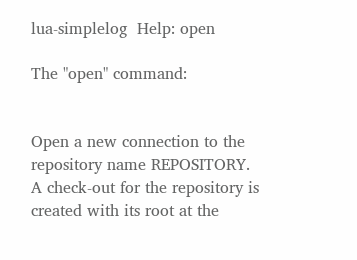lua-simplelog  Help: open

The "open" command:


Open a new connection to the repository name REPOSITORY. A check-out for the repository is created with its root at the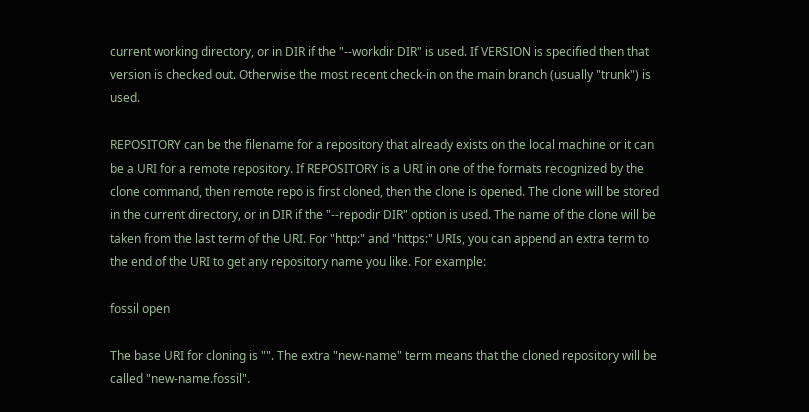current working directory, or in DIR if the "--workdir DIR" is used. If VERSION is specified then that version is checked out. Otherwise the most recent check-in on the main branch (usually "trunk") is used.

REPOSITORY can be the filename for a repository that already exists on the local machine or it can be a URI for a remote repository. If REPOSITORY is a URI in one of the formats recognized by the clone command, then remote repo is first cloned, then the clone is opened. The clone will be stored in the current directory, or in DIR if the "--repodir DIR" option is used. The name of the clone will be taken from the last term of the URI. For "http:" and "https:" URIs, you can append an extra term to the end of the URI to get any repository name you like. For example:

fossil open

The base URI for cloning is "". The extra "new-name" term means that the cloned repository will be called "new-name.fossil".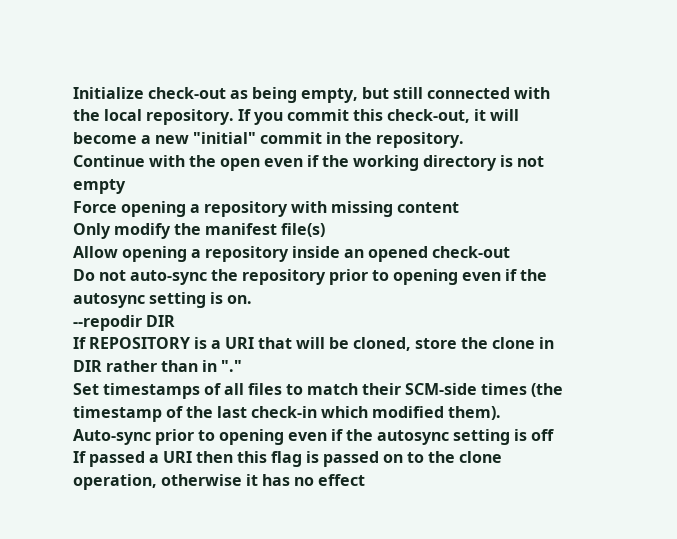Initialize check-out as being empty, but still connected with the local repository. If you commit this check-out, it will become a new "initial" commit in the repository.
Continue with the open even if the working directory is not empty
Force opening a repository with missing content
Only modify the manifest file(s)
Allow opening a repository inside an opened check-out
Do not auto-sync the repository prior to opening even if the autosync setting is on.
--repodir DIR
If REPOSITORY is a URI that will be cloned, store the clone in DIR rather than in "."
Set timestamps of all files to match their SCM-side times (the timestamp of the last check-in which modified them).
Auto-sync prior to opening even if the autosync setting is off
If passed a URI then this flag is passed on to the clone operation, otherwise it has no effect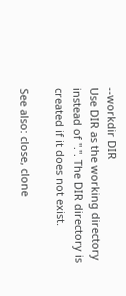--workdir DIR
Use DIR as the working directory instead of ".". The DIR directory is created if it does not exist.

See also: close, clone